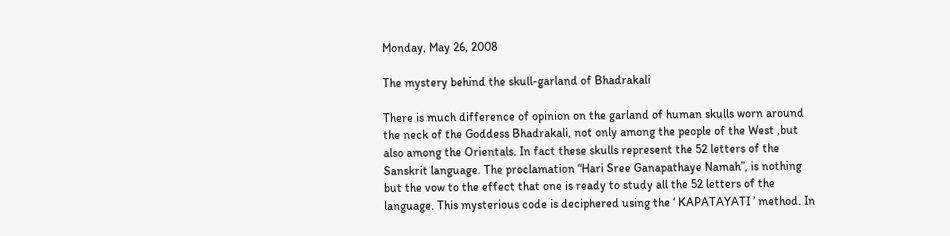Monday, May 26, 2008

The mystery behind the skull-garland of Bhadrakali

There is much difference of opinion on the garland of human skulls worn around the neck of the Goddess Bhadrakali, not only among the people of the West ,but also among the Orientals. In fact these skulls represent the 52 letters of the Sanskrit language. The proclamation “Hari Sree Ganapathaye Namah”, is nothing but the vow to the effect that one is ready to study all the 52 letters of the language. This mysterious code is deciphered using the ‘ KAPATAYATI ’ method. In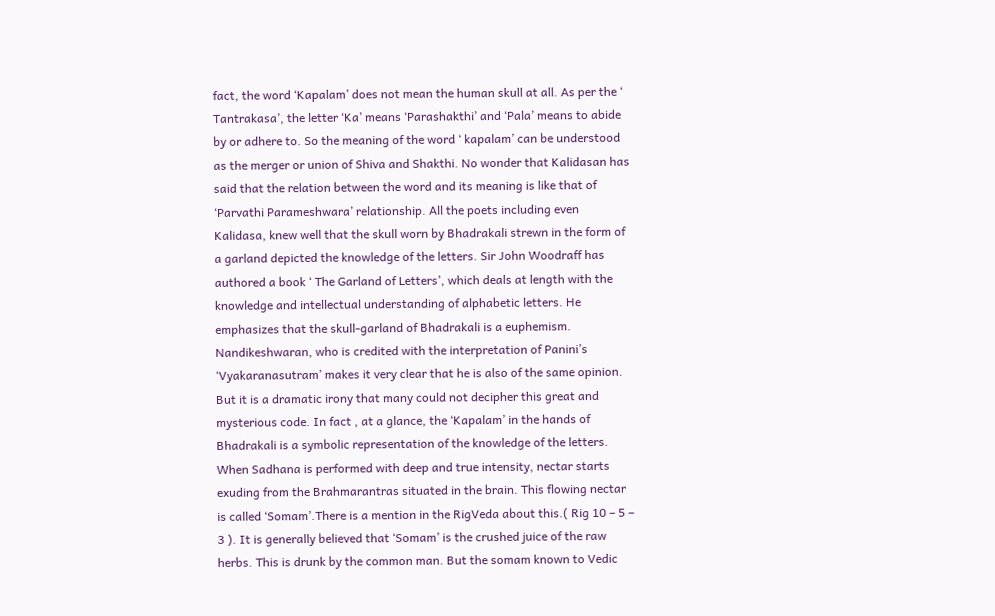fact, the word ‘Kapalam’ does not mean the human skull at all. As per the ‘ Tantrakasa’, the letter ‘Ka’ means ‘Parashakthi’ and ‘Pala’ means to abide by or adhere to. So the meaning of the word ‘ kapalam’ can be understood as the merger or union of Shiva and Shakthi. No wonder that Kalidasan has said that the relation between the word and its meaning is like that of ‘Parvathi Parameshwara’ relationship. All the poets including even Kalidasa, knew well that the skull worn by Bhadrakali strewn in the form of a garland depicted the knowledge of the letters. Sir John Woodraff has authored a book ‘ The Garland of Letters’, which deals at length with the knowledge and intellectual understanding of alphabetic letters. He emphasizes that the skull-garland of Bhadrakali is a euphemism. Nandikeshwaran, who is credited with the interpretation of Panini’s ‘Vyakaranasutram’ makes it very clear that he is also of the same opinion. But it is a dramatic irony that many could not decipher this great and mysterious code. In fact , at a glance, the ‘Kapalam’ in the hands of Bhadrakali is a symbolic representation of the knowledge of the letters.
When Sadhana is performed with deep and true intensity, nectar starts exuding from the Brahmarantras situated in the brain. This flowing nectar is called ‘Somam’.There is a mention in the RigVeda about this.( Rig 10 – 5 – 3 ). It is generally believed that ‘Somam’ is the crushed juice of the raw herbs. This is drunk by the common man. But the somam known to Vedic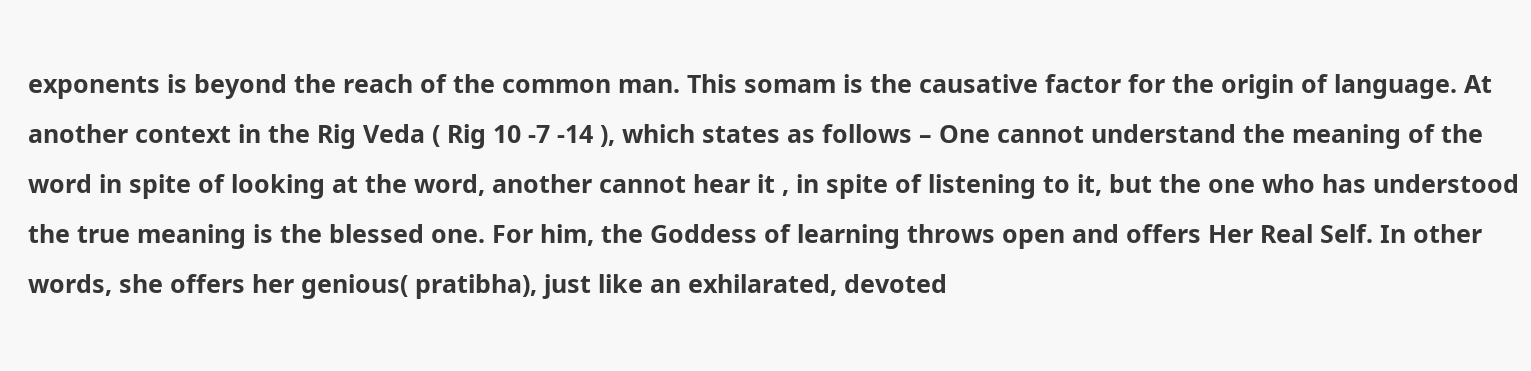exponents is beyond the reach of the common man. This somam is the causative factor for the origin of language. At another context in the Rig Veda ( Rig 10 -7 -14 ), which states as follows – One cannot understand the meaning of the word in spite of looking at the word, another cannot hear it , in spite of listening to it, but the one who has understood the true meaning is the blessed one. For him, the Goddess of learning throws open and offers Her Real Self. In other words, she offers her genious( pratibha), just like an exhilarated, devoted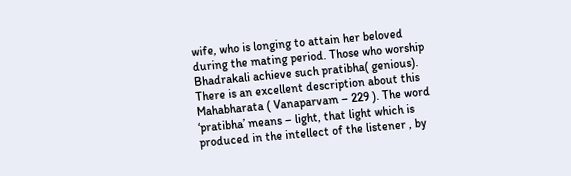wife, who is longing to attain her beloved during the mating period. Those who worship Bhadrakali achieve such pratibha( genious). There is an excellent description about this Mahabharata ( Vanaparvam – 229 ). The word ‘pratibha’ means – light, that light which is produced in the intellect of the listener , by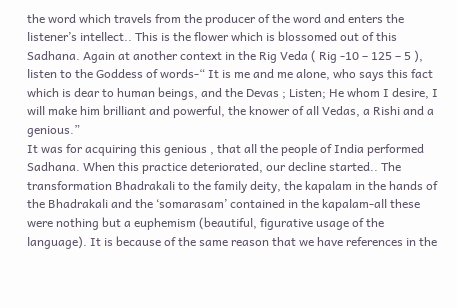the word which travels from the producer of the word and enters the listener’s intellect.. This is the flower which is blossomed out of this Sadhana. Again at another context in the Rig Veda ( Rig -10 – 125 – 5 ), listen to the Goddess of words-“ It is me and me alone, who says this fact which is dear to human beings, and the Devas ; Listen; He whom I desire, I will make him brilliant and powerful, the knower of all Vedas, a Rishi and a genious.”
It was for acquiring this genious , that all the people of India performed Sadhana. When this practice deteriorated, our decline started.. The transformation Bhadrakali to the family deity, the kapalam in the hands of the Bhadrakali and the ‘somarasam’ contained in the kapalam-all these were nothing but a euphemism (beautiful, figurative usage of the language). It is because of the same reason that we have references in the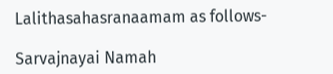Lalithasahasranaamam as follows-

Sarvajnayai Namah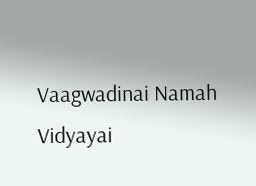Vaagwadinai Namah
Vidyayai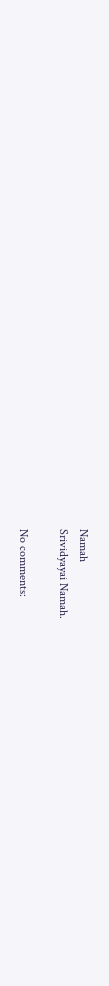Namah
Srividyayai Namah.

No comments: